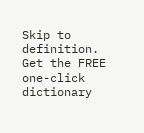Skip to definition.
Get the FREE one-click dictionary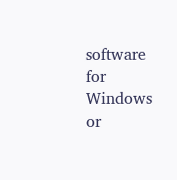software for Windows or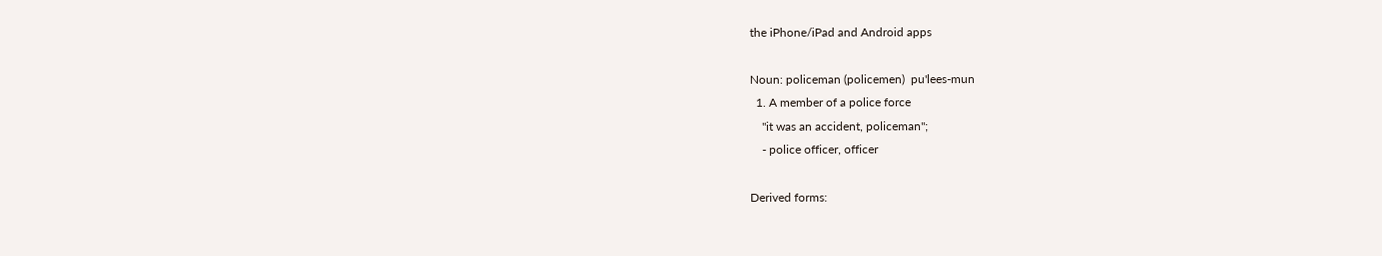the iPhone/iPad and Android apps

Noun: policeman (policemen)  pu'lees-mun
  1. A member of a police force
    "it was an accident, policeman";
    - police officer, officer

Derived forms: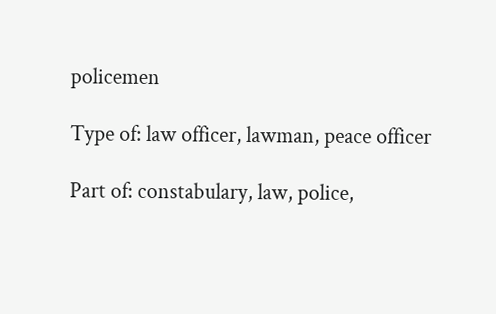policemen

Type of: law officer, lawman, peace officer

Part of: constabulary, law, police,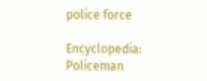police force

Encyclopedia: Policeman